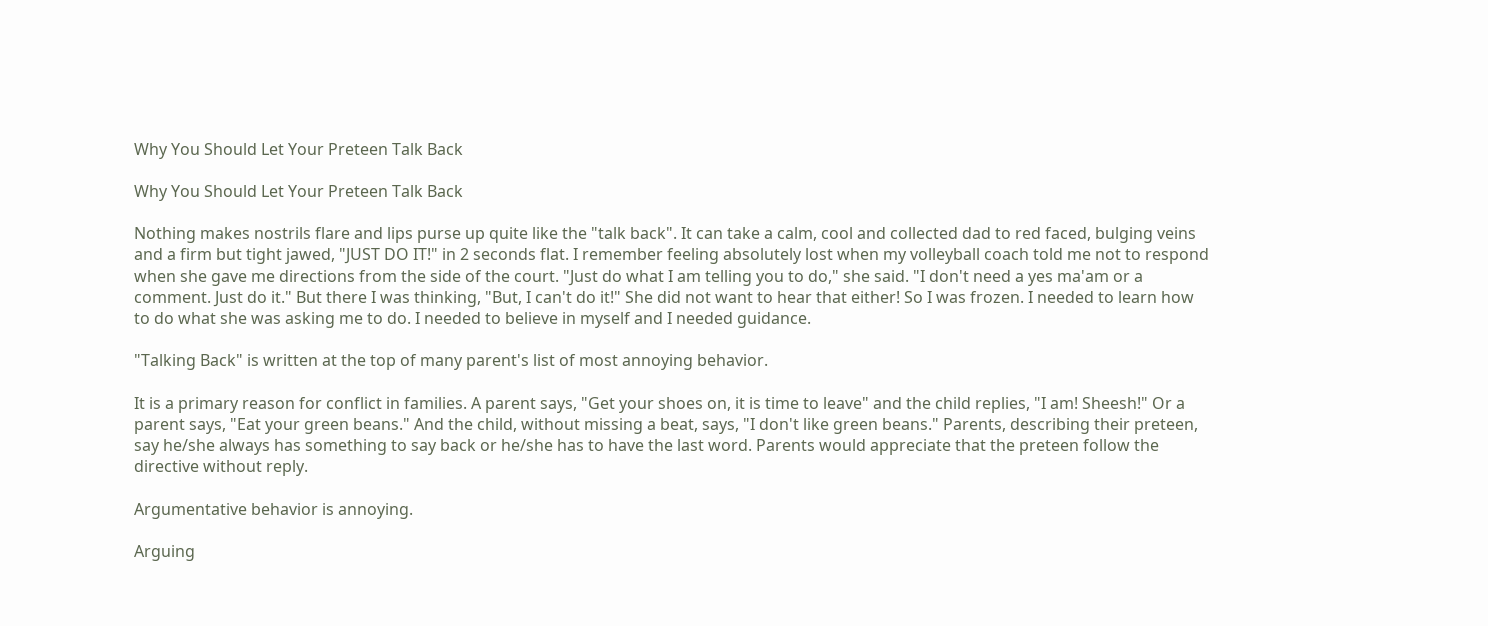Why You Should Let Your Preteen Talk Back

Why You Should Let Your Preteen Talk Back

Nothing makes nostrils flare and lips purse up quite like the "talk back". It can take a calm, cool and collected dad to red faced, bulging veins and a firm but tight jawed, "JUST DO IT!" in 2 seconds flat. I remember feeling absolutely lost when my volleyball coach told me not to respond when she gave me directions from the side of the court. "Just do what I am telling you to do," she said. "I don't need a yes ma'am or a comment. Just do it." But there I was thinking, "But, I can't do it!" She did not want to hear that either! So I was frozen. I needed to learn how to do what she was asking me to do. I needed to believe in myself and I needed guidance.

"Talking Back" is written at the top of many parent's list of most annoying behavior.

It is a primary reason for conflict in families. A parent says, "Get your shoes on, it is time to leave" and the child replies, "I am! Sheesh!" Or a parent says, "Eat your green beans." And the child, without missing a beat, says, "I don't like green beans." Parents, describing their preteen, say he/she always has something to say back or he/she has to have the last word. Parents would appreciate that the preteen follow the directive without reply.

Argumentative behavior is annoying.

Arguing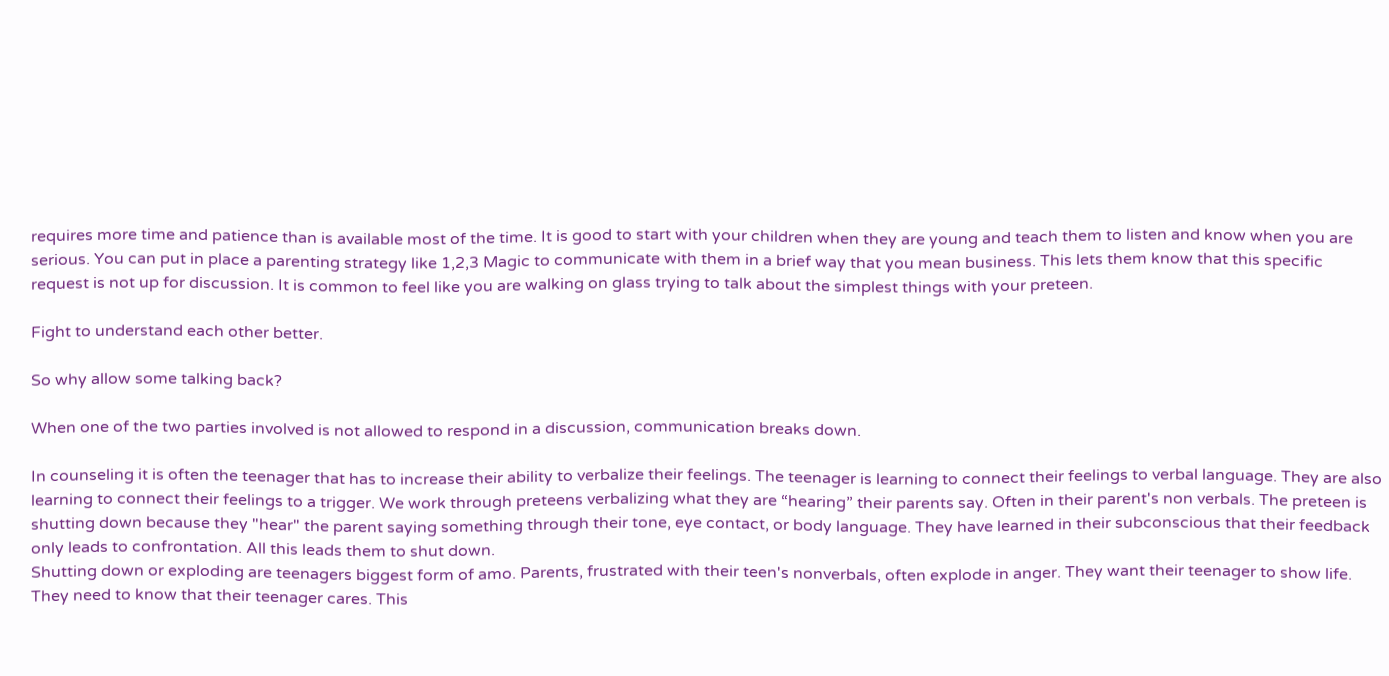requires more time and patience than is available most of the time. It is good to start with your children when they are young and teach them to listen and know when you are serious. You can put in place a parenting strategy like 1,2,3 Magic to communicate with them in a brief way that you mean business. This lets them know that this specific request is not up for discussion. It is common to feel like you are walking on glass trying to talk about the simplest things with your preteen.

Fight to understand each other better.

So why allow some talking back?

When one of the two parties involved is not allowed to respond in a discussion, communication breaks down.

In counseling it is often the teenager that has to increase their ability to verbalize their feelings. The teenager is learning to connect their feelings to verbal language. They are also learning to connect their feelings to a trigger. We work through preteens verbalizing what they are “hearing” their parents say. Often in their parent's non verbals. The preteen is shutting down because they "hear" the parent saying something through their tone, eye contact, or body language. They have learned in their subconscious that their feedback only leads to confrontation. All this leads them to shut down.
Shutting down or exploding are teenagers biggest form of amo. Parents, frustrated with their teen's nonverbals, often explode in anger. They want their teenager to show life. They need to know that their teenager cares. This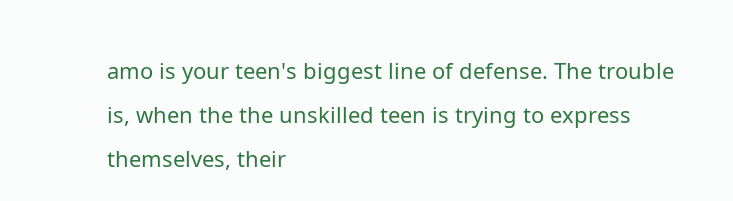amo is your teen's biggest line of defense. The trouble is, when the the unskilled teen is trying to express themselves, their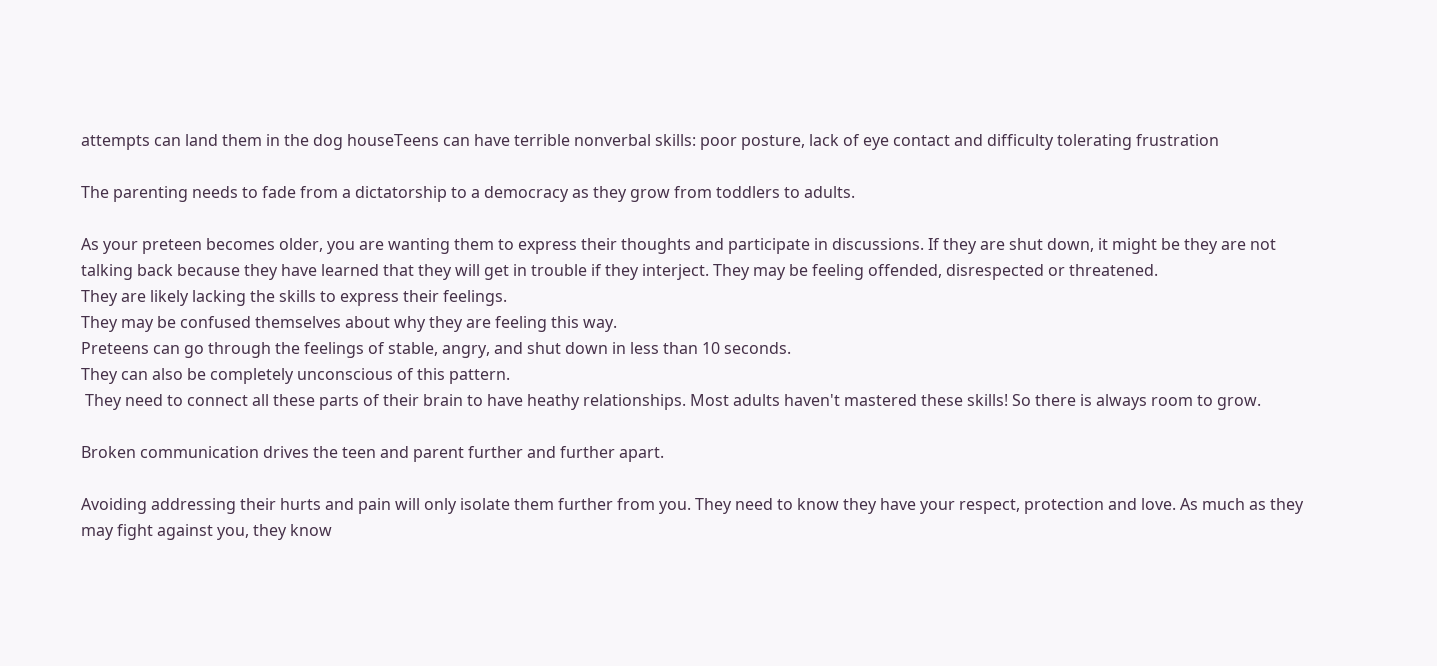attempts can land them in the dog houseTeens can have terrible nonverbal skills: poor posture, lack of eye contact and difficulty tolerating frustration

The parenting needs to fade from a dictatorship to a democracy as they grow from toddlers to adults.

As your preteen becomes older, you are wanting them to express their thoughts and participate in discussions. If they are shut down, it might be they are not talking back because they have learned that they will get in trouble if they interject. They may be feeling offended, disrespected or threatened.
They are likely lacking the skills to express their feelings.
They may be confused themselves about why they are feeling this way.
Preteens can go through the feelings of stable, angry, and shut down in less than 10 seconds.
They can also be completely unconscious of this pattern.
 They need to connect all these parts of their brain to have heathy relationships. Most adults haven't mastered these skills! So there is always room to grow.

Broken communication drives the teen and parent further and further apart.

Avoiding addressing their hurts and pain will only isolate them further from you. They need to know they have your respect, protection and love. As much as they may fight against you, they know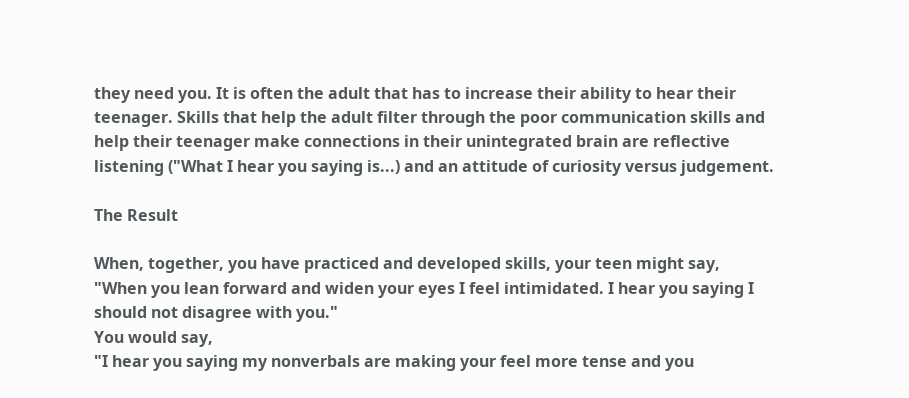they need you. It is often the adult that has to increase their ability to hear their teenager. Skills that help the adult filter through the poor communication skills and help their teenager make connections in their unintegrated brain are reflective listening ("What I hear you saying is...) and an attitude of curiosity versus judgement.

The Result

When, together, you have practiced and developed skills, your teen might say,
"When you lean forward and widen your eyes I feel intimidated. I hear you saying I should not disagree with you."
You would say,
"I hear you saying my nonverbals are making your feel more tense and you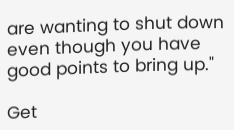are wanting to shut down even though you have good points to bring up."

Get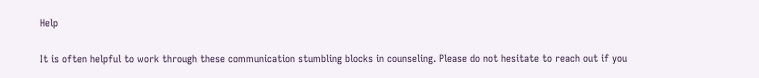Help

It is often helpful to work through these communication stumbling blocks in counseling. Please do not hesitate to reach out if you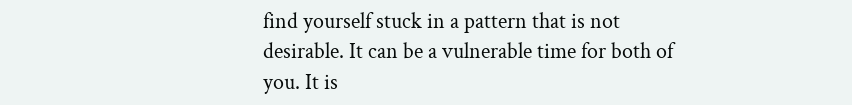find yourself stuck in a pattern that is not desirable. It can be a vulnerable time for both of you. It is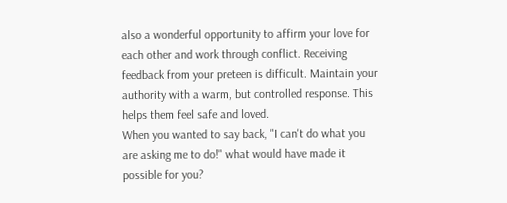also a wonderful opportunity to affirm your love for each other and work through conflict. Receiving feedback from your preteen is difficult. Maintain your authority with a warm, but controlled response. This helps them feel safe and loved.
When you wanted to say back, "I can't do what you are asking me to do!" what would have made it possible for you?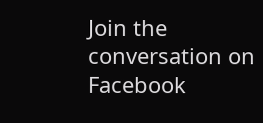Join the conversation on Facebook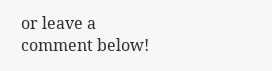or leave a comment below!